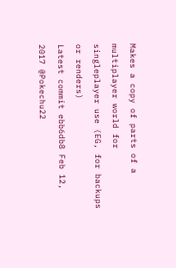Makes a copy of parts of a multiplayer world for singleplayer use (EG, for backups or renders)
Latest commit ebb6db8 Feb 12, 2017 @Pokechu22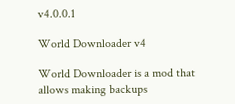v4.0.0.1

World Downloader v4

World Downloader is a mod that allows making backups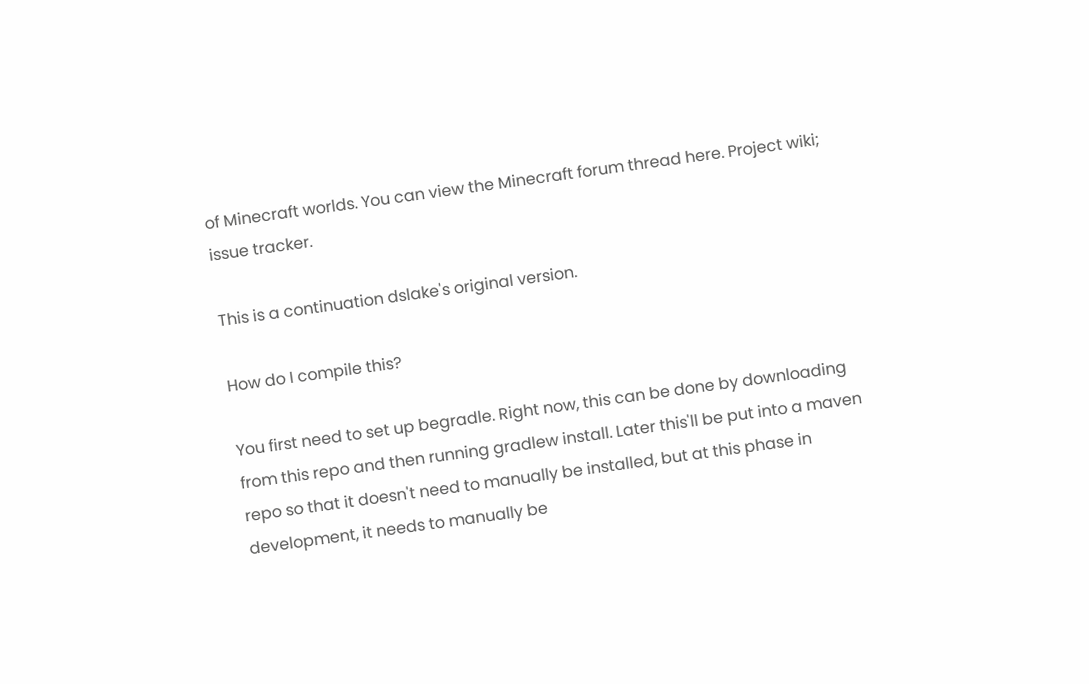of Minecraft worlds. You can view the Minecraft forum thread here. Project wiki; issue tracker.

This is a continuation dslake's original version.

How do I compile this?

You first need to set up begradle. Right now, this can be done by downloading from this repo and then running gradlew install. Later this'll be put into a maven repo so that it doesn't need to manually be installed, but at this phase in development, it needs to manually be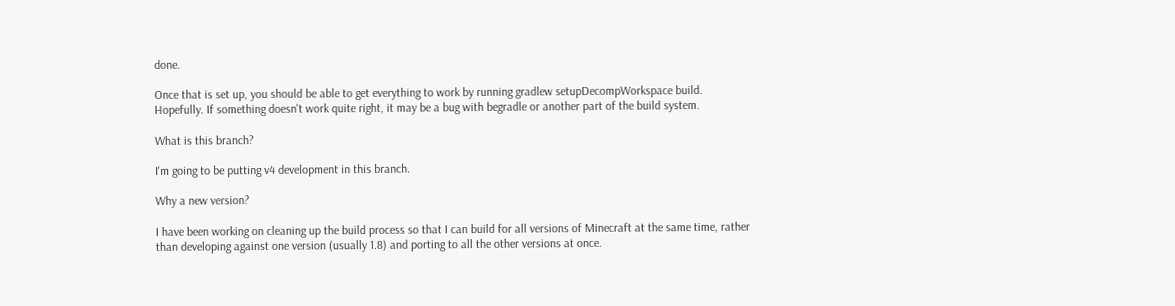done.

Once that is set up, you should be able to get everything to work by running gradlew setupDecompWorkspace build. Hopefully. If something doesn't work quite right, it may be a bug with begradle or another part of the build system.

What is this branch?

I'm going to be putting v4 development in this branch.

Why a new version?

I have been working on cleaning up the build process so that I can build for all versions of Minecraft at the same time, rather than developing against one version (usually 1.8) and porting to all the other versions at once.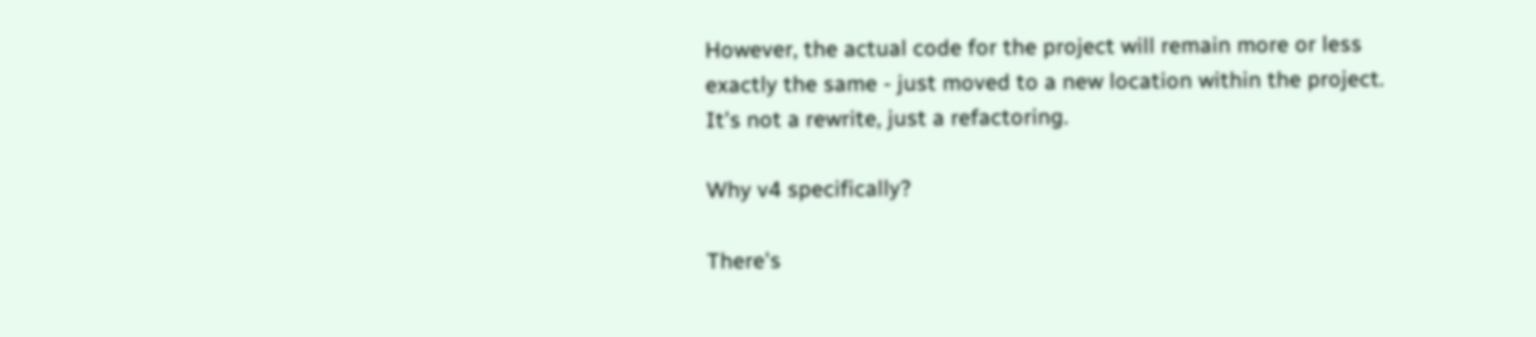However, the actual code for the project will remain more or less exactly the same - just moved to a new location within the project. It's not a rewrite, just a refactoring.

Why v4 specifically?

There's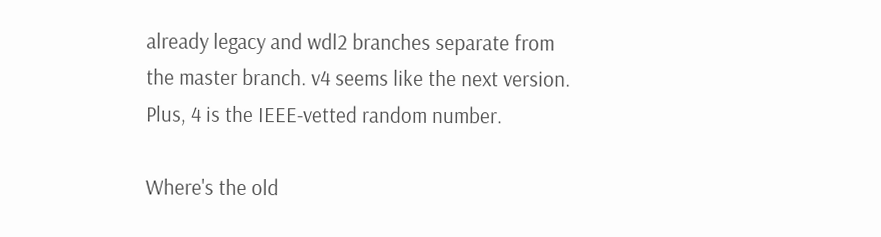already legacy and wdl2 branches separate from the master branch. v4 seems like the next version. Plus, 4 is the IEEE-vetted random number.

Where's the old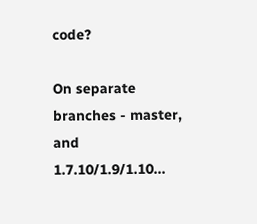code?

On separate branches - master, and 1.7.10/1.9/1.10...